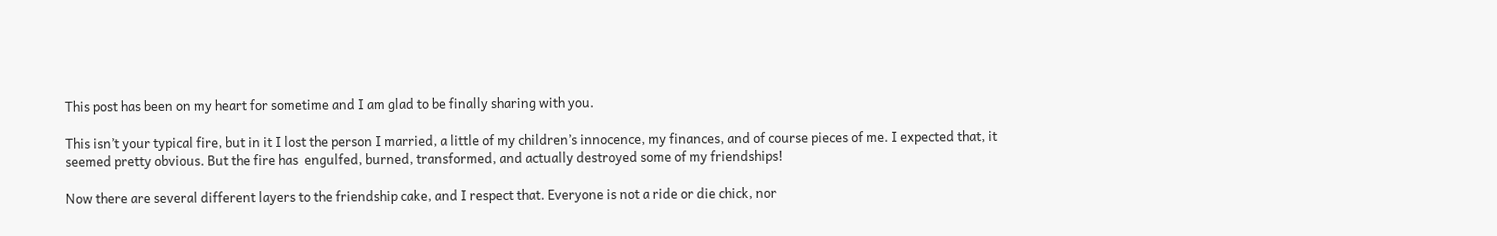This post has been on my heart for sometime and I am glad to be finally sharing with you.

This isn’t your typical fire, but in it I lost the person I married, a little of my children’s innocence, my finances, and of course pieces of me. I expected that, it seemed pretty obvious. But the fire has  engulfed, burned, transformed, and actually destroyed some of my friendships!

Now there are several different layers to the friendship cake, and I respect that. Everyone is not a ride or die chick, nor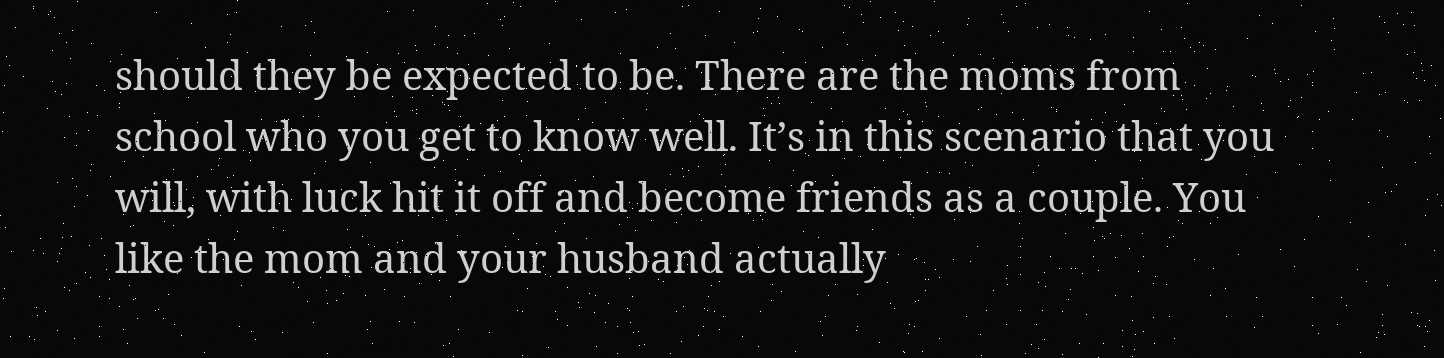should they be expected to be. There are the moms from school who you get to know well. It’s in this scenario that you will, with luck hit it off and become friends as a couple. You like the mom and your husband actually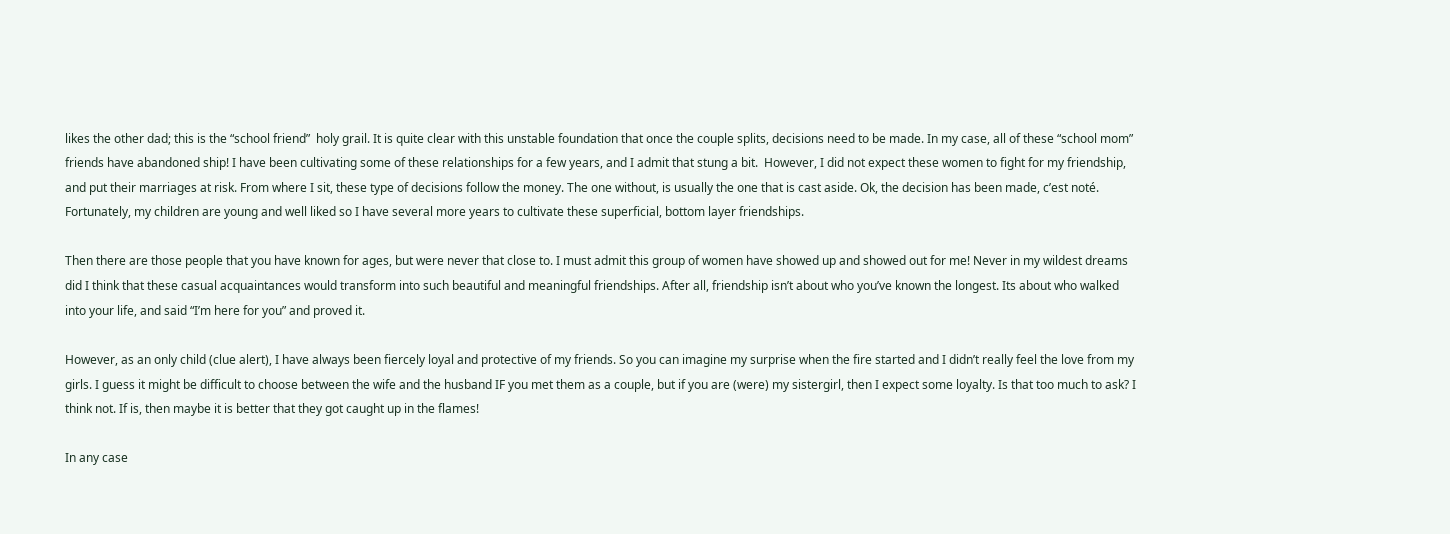likes the other dad; this is the “school friend”  holy grail. It is quite clear with this unstable foundation that once the couple splits, decisions need to be made. In my case, all of these “school mom” friends have abandoned ship! I have been cultivating some of these relationships for a few years, and I admit that stung a bit.  However, I did not expect these women to fight for my friendship, and put their marriages at risk. From where I sit, these type of decisions follow the money. The one without, is usually the one that is cast aside. Ok, the decision has been made, c’est noté. Fortunately, my children are young and well liked so I have several more years to cultivate these superficial, bottom layer friendships.

Then there are those people that you have known for ages, but were never that close to. I must admit this group of women have showed up and showed out for me! Never in my wildest dreams did I think that these casual acquaintances would transform into such beautiful and meaningful friendships. After all, friendship isn’t about who you’ve known the longest. Its about who walked into your life, and said “I’m here for you” and proved it.

However, as an only child (clue alert), I have always been fiercely loyal and protective of my friends. So you can imagine my surprise when the fire started and I didn’t really feel the love from my girls. I guess it might be difficult to choose between the wife and the husband IF you met them as a couple, but if you are (were) my sistergirl, then I expect some loyalty. Is that too much to ask? I think not. If is, then maybe it is better that they got caught up in the flames!

In any case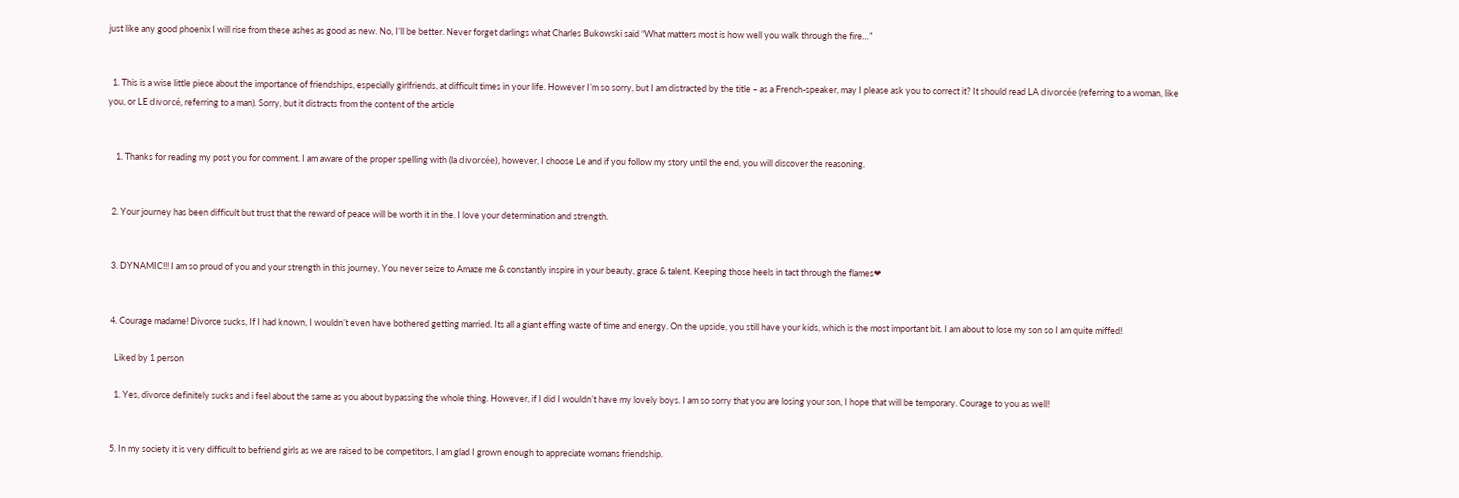just like any good phoenix I will rise from these ashes as good as new. No, I’ll be better. Never forget darlings what Charles Bukowski said “What matters most is how well you walk through the fire…”


  1. This is a wise little piece about the importance of friendships, especially girlfriends, at difficult times in your life. However I’m so sorry, but I am distracted by the title – as a French-speaker, may I please ask you to correct it? It should read LA divorcée (referring to a woman, like you, or LE divorcé, referring to a man). Sorry, but it distracts from the content of the article


    1. Thanks for reading my post you for comment. I am aware of the proper spelling with (la divorcée), however, I choose Le and if you follow my story until the end, you will discover the reasoning.


  2. Your journey has been difficult but trust that the reward of peace will be worth it in the. I love your determination and strength.


  3. DYNAMIC!!! I am so proud of you and your strength in this journey, You never seize to Amaze me & constantly inspire in your beauty, grace & talent. Keeping those heels in tact through the flames❤


  4. Courage madame! Divorce sucks, If I had known, I wouldn’t even have bothered getting married. Its all a giant effing waste of time and energy. On the upside, you still have your kids, which is the most important bit. I am about to lose my son so I am quite miffed!

    Liked by 1 person

    1. Yes, divorce definitely sucks and i feel about the same as you about bypassing the whole thing. However, if I did I wouldn’t have my lovely boys. I am so sorry that you are losing your son, I hope that will be temporary. Courage to you as well!


  5. In my society it is very difficult to befriend girls as we are raised to be competitors, I am glad I grown enough to appreciate womans friendship.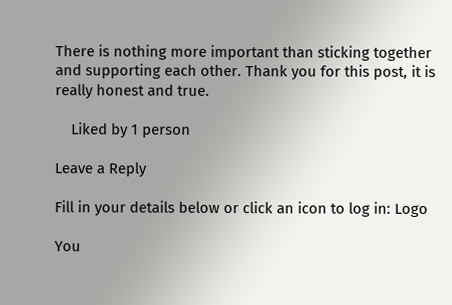There is nothing more important than sticking together and supporting each other. Thank you for this post, it is really honest and true.

    Liked by 1 person

Leave a Reply

Fill in your details below or click an icon to log in: Logo

You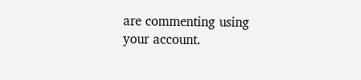are commenting using your account.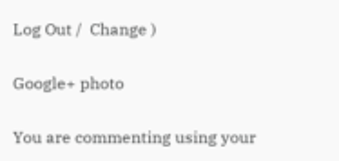Log Out /  Change )

Google+ photo

You are commenting using your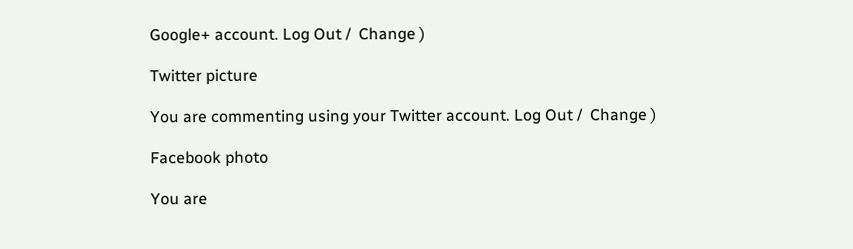Google+ account. Log Out /  Change )

Twitter picture

You are commenting using your Twitter account. Log Out /  Change )

Facebook photo

You are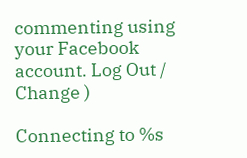commenting using your Facebook account. Log Out /  Change )

Connecting to %s